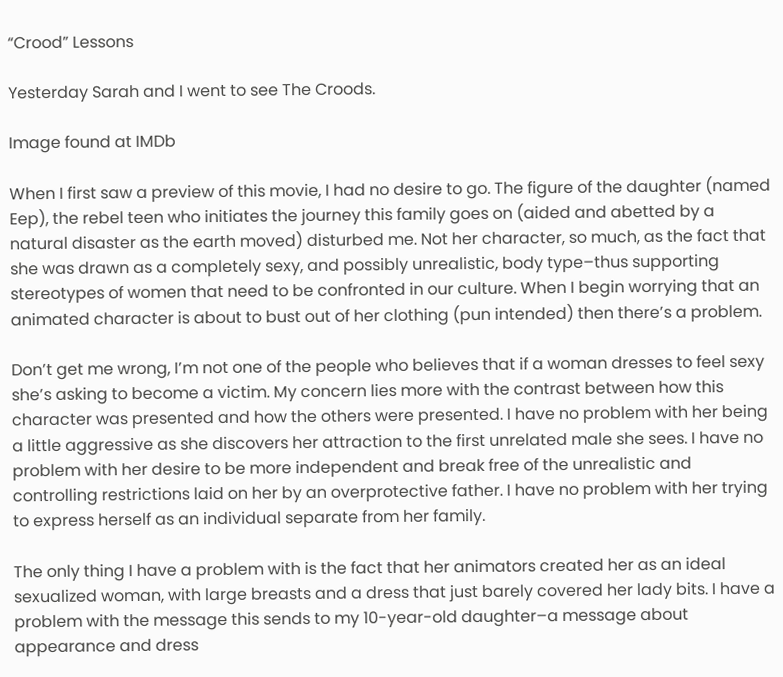“Crood” Lessons

Yesterday Sarah and I went to see The Croods.

Image found at IMDb

When I first saw a preview of this movie, I had no desire to go. The figure of the daughter (named Eep), the rebel teen who initiates the journey this family goes on (aided and abetted by a natural disaster as the earth moved) disturbed me. Not her character, so much, as the fact that she was drawn as a completely sexy, and possibly unrealistic, body type–thus supporting stereotypes of women that need to be confronted in our culture. When I begin worrying that an animated character is about to bust out of her clothing (pun intended) then there’s a problem.

Don’t get me wrong, I’m not one of the people who believes that if a woman dresses to feel sexy she’s asking to become a victim. My concern lies more with the contrast between how this character was presented and how the others were presented. I have no problem with her being a little aggressive as she discovers her attraction to the first unrelated male she sees. I have no problem with her desire to be more independent and break free of the unrealistic and controlling restrictions laid on her by an overprotective father. I have no problem with her trying to express herself as an individual separate from her family.

The only thing I have a problem with is the fact that her animators created her as an ideal sexualized woman, with large breasts and a dress that just barely covered her lady bits. I have a problem with the message this sends to my 10-year-old daughter–a message about appearance and dress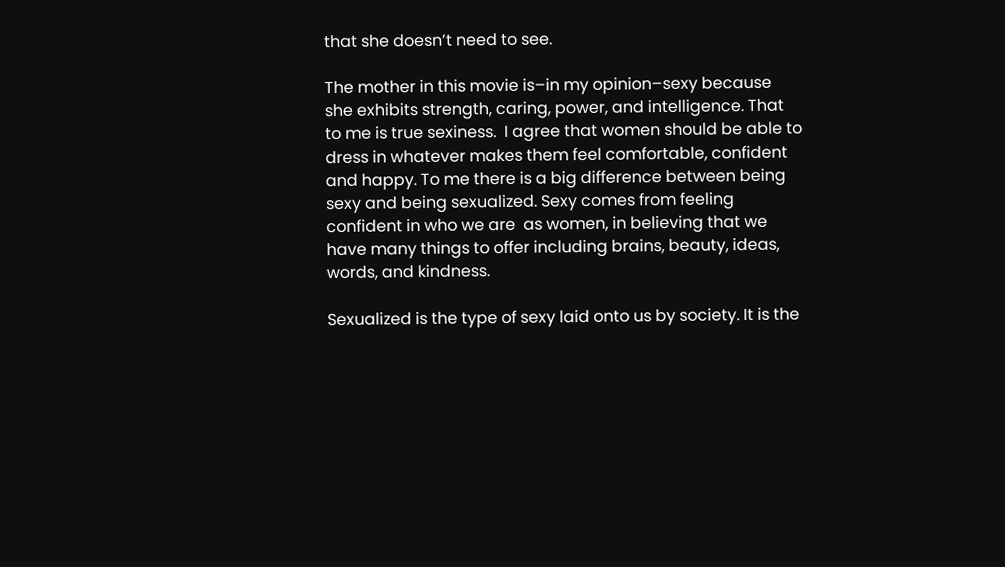that she doesn’t need to see.

The mother in this movie is–in my opinion–sexy because she exhibits strength, caring, power, and intelligence. That to me is true sexiness.  I agree that women should be able to dress in whatever makes them feel comfortable, confident and happy. To me there is a big difference between being sexy and being sexualized. Sexy comes from feeling confident in who we are  as women, in believing that we have many things to offer including brains, beauty, ideas, words, and kindness.

Sexualized is the type of sexy laid onto us by society. It is the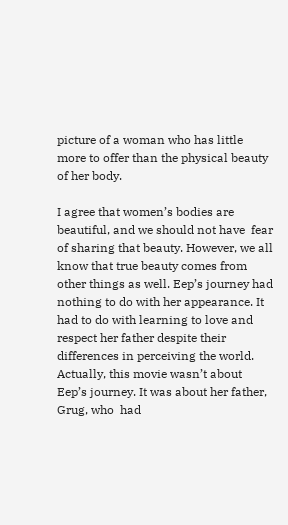picture of a woman who has little more to offer than the physical beauty  of her body.

I agree that women’s bodies are beautiful, and we should not have  fear of sharing that beauty. However, we all know that true beauty comes from other things as well. Eep’s journey had nothing to do with her appearance. It had to do with learning to love and respect her father despite their differences in perceiving the world. Actually, this movie wasn’t about Eep’s journey. It was about her father, Grug, who  had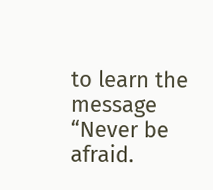to learn the message “Never be afraid.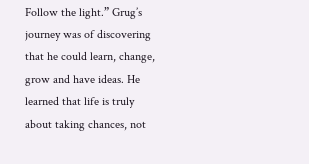Follow the light.” Grug’s journey was of discovering that he could learn, change, grow and have ideas. He learned that life is truly about taking chances, not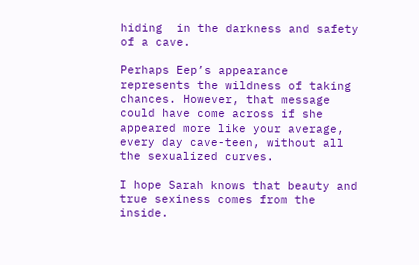hiding  in the darkness and safety of a cave.

Perhaps Eep’s appearance represents the wildness of taking chances. However, that message could have come across if she appeared more like your average, every day cave-teen, without all the sexualized curves.

I hope Sarah knows that beauty and true sexiness comes from the inside.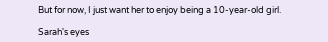But for now, I just want her to enjoy being a 10-year-old girl.

Sarah's eyes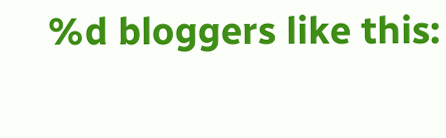%d bloggers like this: